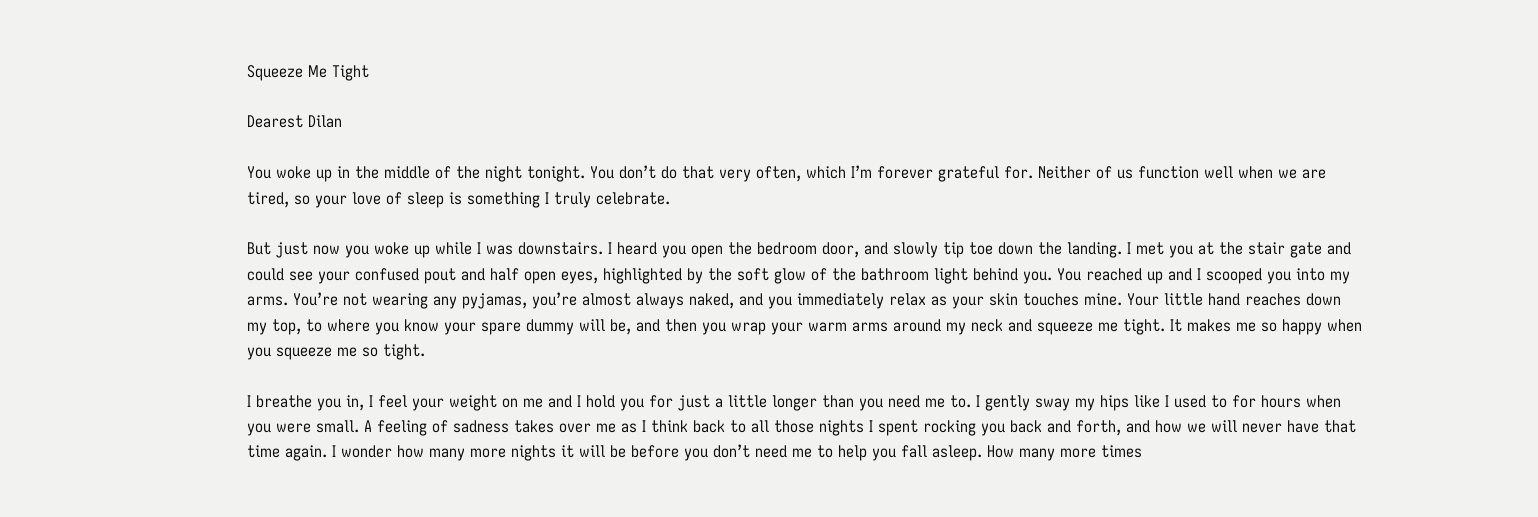Squeeze Me Tight

Dearest Dilan

You woke up in the middle of the night tonight. You don’t do that very often, which I’m forever grateful for. Neither of us function well when we are tired, so your love of sleep is something I truly celebrate.

But just now you woke up while I was downstairs. I heard you open the bedroom door, and slowly tip toe down the landing. I met you at the stair gate and could see your confused pout and half open eyes, highlighted by the soft glow of the bathroom light behind you. You reached up and I scooped you into my arms. You’re not wearing any pyjamas, you’re almost always naked, and you immediately relax as your skin touches mine. Your little hand reaches down my top, to where you know your spare dummy will be, and then you wrap your warm arms around my neck and squeeze me tight. It makes me so happy when you squeeze me so tight.

I breathe you in, I feel your weight on me and I hold you for just a little longer than you need me to. I gently sway my hips like I used to for hours when you were small. A feeling of sadness takes over me as I think back to all those nights I spent rocking you back and forth, and how we will never have that time again. I wonder how many more nights it will be before you don’t need me to help you fall asleep. How many more times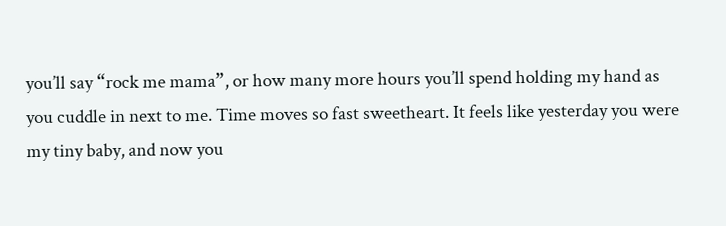you’ll say “rock me mama”, or how many more hours you’ll spend holding my hand as you cuddle in next to me. Time moves so fast sweetheart. It feels like yesterday you were my tiny baby, and now you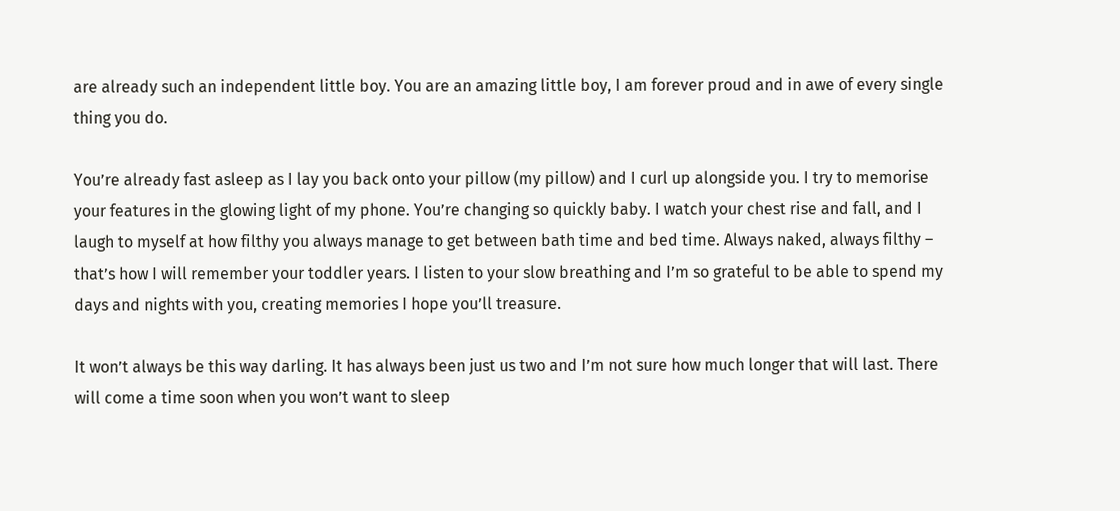are already such an independent little boy. You are an amazing little boy, I am forever proud and in awe of every single thing you do.

You’re already fast asleep as I lay you back onto your pillow (my pillow) and I curl up alongside you. I try to memorise your features in the glowing light of my phone. You’re changing so quickly baby. I watch your chest rise and fall, and I laugh to myself at how filthy you always manage to get between bath time and bed time. Always naked, always filthy – that’s how I will remember your toddler years. I listen to your slow breathing and I’m so grateful to be able to spend my days and nights with you, creating memories I hope you’ll treasure.

It won’t always be this way darling. It has always been just us two and I’m not sure how much longer that will last. There will come a time soon when you won’t want to sleep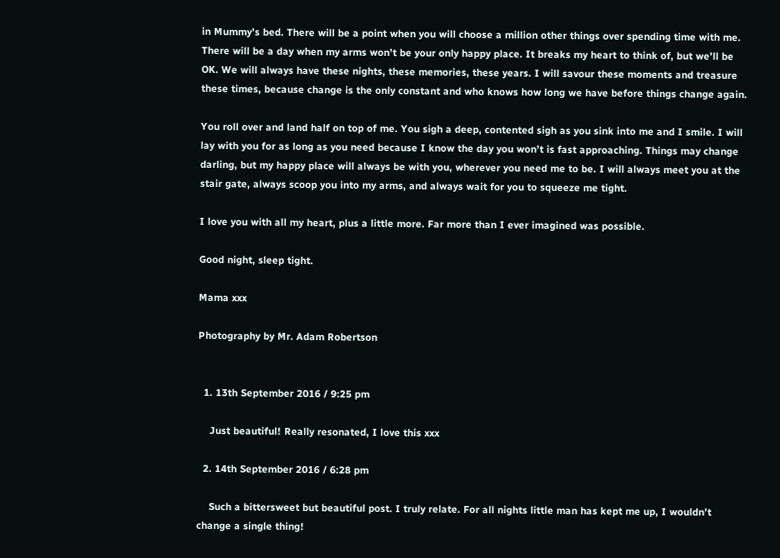in Mummy’s bed. There will be a point when you will choose a million other things over spending time with me. There will be a day when my arms won’t be your only happy place. It breaks my heart to think of, but we’ll be OK. We will always have these nights, these memories, these years. I will savour these moments and treasure these times, because change is the only constant and who knows how long we have before things change again.

You roll over and land half on top of me. You sigh a deep, contented sigh as you sink into me and I smile. I will lay with you for as long as you need because I know the day you won’t is fast approaching. Things may change darling, but my happy place will always be with you, wherever you need me to be. I will always meet you at the stair gate, always scoop you into my arms, and always wait for you to squeeze me tight.

I love you with all my heart, plus a little more. Far more than I ever imagined was possible.

Good night, sleep tight.

Mama xxx

Photography by Mr. Adam Robertson


  1. 13th September 2016 / 9:25 pm

    Just beautiful! Really resonated, I love this xxx

  2. 14th September 2016 / 6:28 pm

    Such a bittersweet but beautiful post. I truly relate. For all nights little man has kept me up, I wouldn’t change a single thing!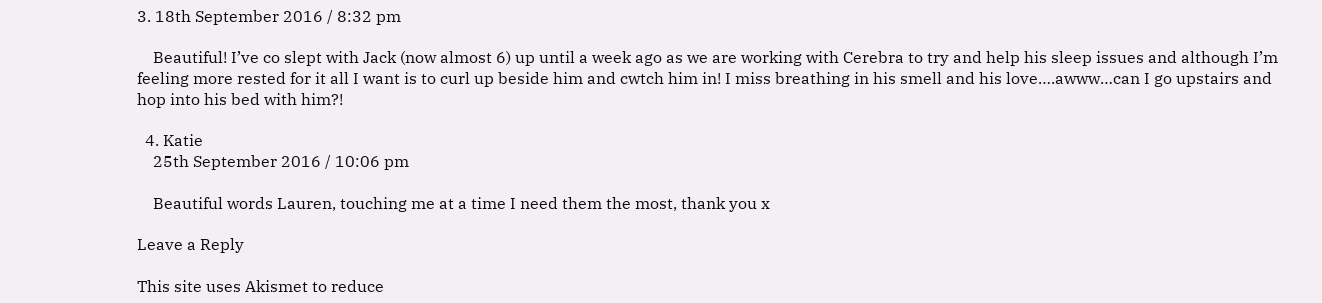3. 18th September 2016 / 8:32 pm

    Beautiful! I’ve co slept with Jack (now almost 6) up until a week ago as we are working with Cerebra to try and help his sleep issues and although I’m feeling more rested for it all I want is to curl up beside him and cwtch him in! I miss breathing in his smell and his love….awww…can I go upstairs and hop into his bed with him?!

  4. Katie
    25th September 2016 / 10:06 pm

    Beautiful words Lauren, touching me at a time I need them the most, thank you x

Leave a Reply

This site uses Akismet to reduce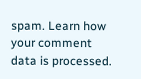spam. Learn how your comment data is processed.